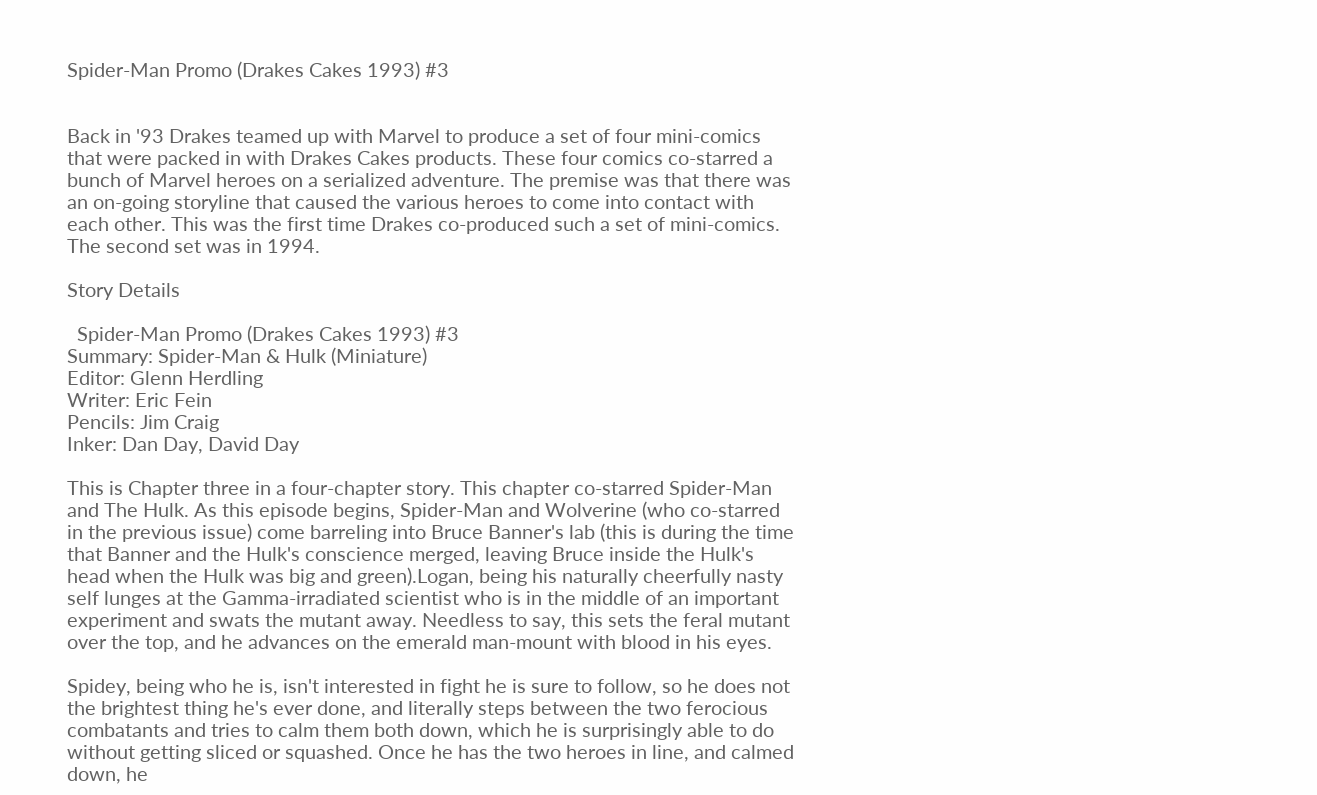Spider-Man Promo (Drakes Cakes 1993) #3


Back in '93 Drakes teamed up with Marvel to produce a set of four mini-comics that were packed in with Drakes Cakes products. These four comics co-starred a bunch of Marvel heroes on a serialized adventure. The premise was that there was an on-going storyline that caused the various heroes to come into contact with each other. This was the first time Drakes co-produced such a set of mini-comics. The second set was in 1994.

Story Details

  Spider-Man Promo (Drakes Cakes 1993) #3
Summary: Spider-Man & Hulk (Miniature)
Editor: Glenn Herdling
Writer: Eric Fein
Pencils: Jim Craig
Inker: Dan Day, David Day

This is Chapter three in a four-chapter story. This chapter co-starred Spider-Man and The Hulk. As this episode begins, Spider-Man and Wolverine (who co-starred in the previous issue) come barreling into Bruce Banner's lab (this is during the time that Banner and the Hulk's conscience merged, leaving Bruce inside the Hulk's head when the Hulk was big and green).Logan, being his naturally cheerfully nasty self lunges at the Gamma-irradiated scientist who is in the middle of an important experiment and swats the mutant away. Needless to say, this sets the feral mutant over the top, and he advances on the emerald man-mount with blood in his eyes.

Spidey, being who he is, isn't interested in fight he is sure to follow, so he does not the brightest thing he's ever done, and literally steps between the two ferocious combatants and tries to calm them both down, which he is surprisingly able to do without getting sliced or squashed. Once he has the two heroes in line, and calmed down, he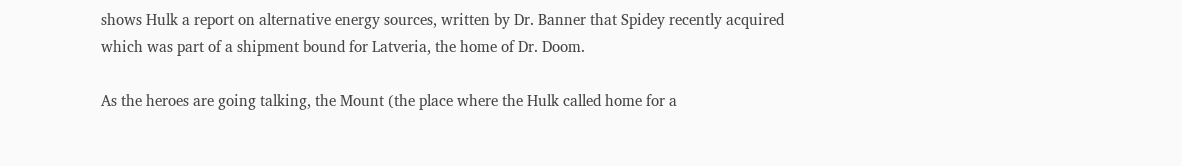shows Hulk a report on alternative energy sources, written by Dr. Banner that Spidey recently acquired which was part of a shipment bound for Latveria, the home of Dr. Doom.

As the heroes are going talking, the Mount (the place where the Hulk called home for a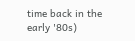time back in the early '80s)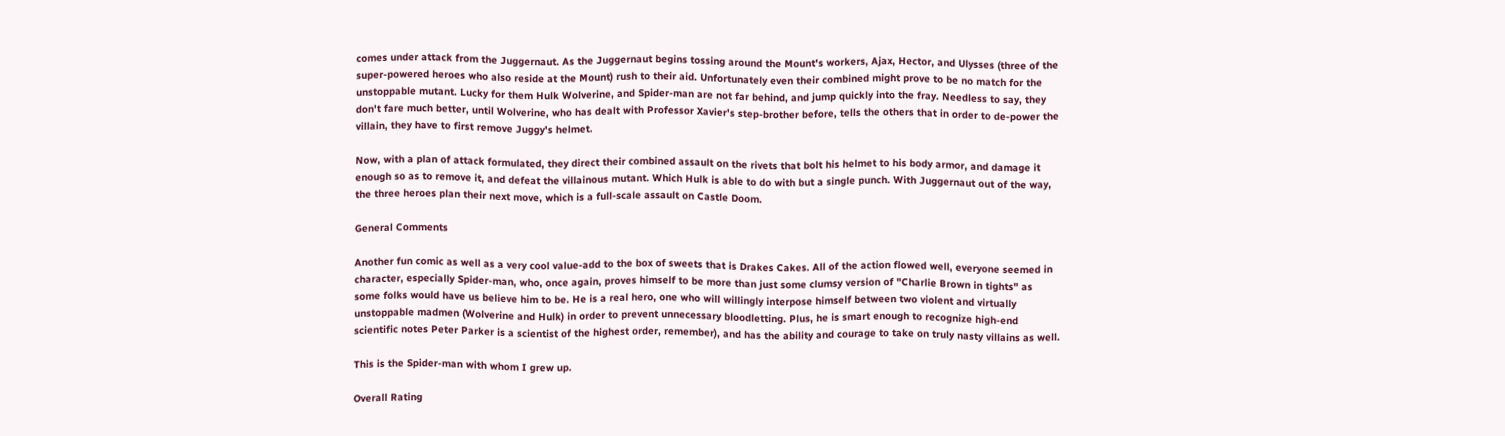comes under attack from the Juggernaut. As the Juggernaut begins tossing around the Mount's workers, Ajax, Hector, and Ulysses (three of the super-powered heroes who also reside at the Mount) rush to their aid. Unfortunately even their combined might prove to be no match for the unstoppable mutant. Lucky for them Hulk Wolverine, and Spider-man are not far behind, and jump quickly into the fray. Needless to say, they don't fare much better, until Wolverine, who has dealt with Professor Xavier's step-brother before, tells the others that in order to de-power the villain, they have to first remove Juggy's helmet.

Now, with a plan of attack formulated, they direct their combined assault on the rivets that bolt his helmet to his body armor, and damage it enough so as to remove it, and defeat the villainous mutant. Which Hulk is able to do with but a single punch. With Juggernaut out of the way, the three heroes plan their next move, which is a full-scale assault on Castle Doom.

General Comments

Another fun comic as well as a very cool value-add to the box of sweets that is Drakes Cakes. All of the action flowed well, everyone seemed in character, especially Spider-man, who, once again, proves himself to be more than just some clumsy version of "Charlie Brown in tights" as some folks would have us believe him to be. He is a real hero, one who will willingly interpose himself between two violent and virtually unstoppable madmen (Wolverine and Hulk) in order to prevent unnecessary bloodletting. Plus, he is smart enough to recognize high-end scientific notes Peter Parker is a scientist of the highest order, remember), and has the ability and courage to take on truly nasty villains as well.

This is the Spider-man with whom I grew up.

Overall Rating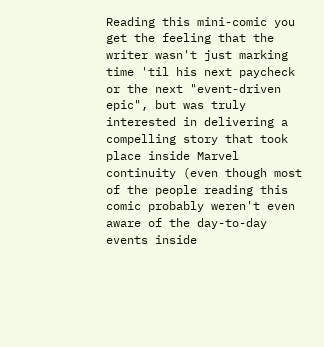Reading this mini-comic you get the feeling that the writer wasn't just marking time 'til his next paycheck or the next "event-driven epic", but was truly interested in delivering a compelling story that took place inside Marvel continuity (even though most of the people reading this comic probably weren't even aware of the day-to-day events inside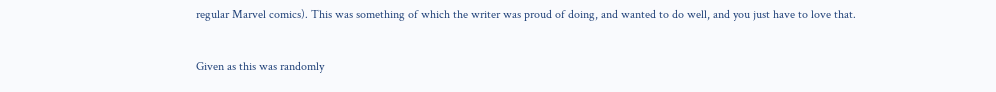regular Marvel comics). This was something of which the writer was proud of doing, and wanted to do well, and you just have to love that.


Given as this was randomly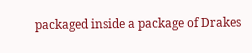packaged inside a package of Drakes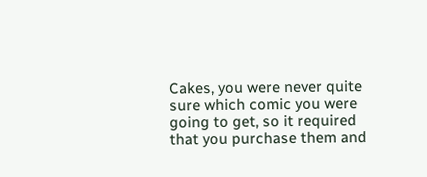Cakes, you were never quite sure which comic you were going to get, so it required that you purchase them and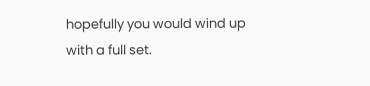hopefully you would wind up with a full set.